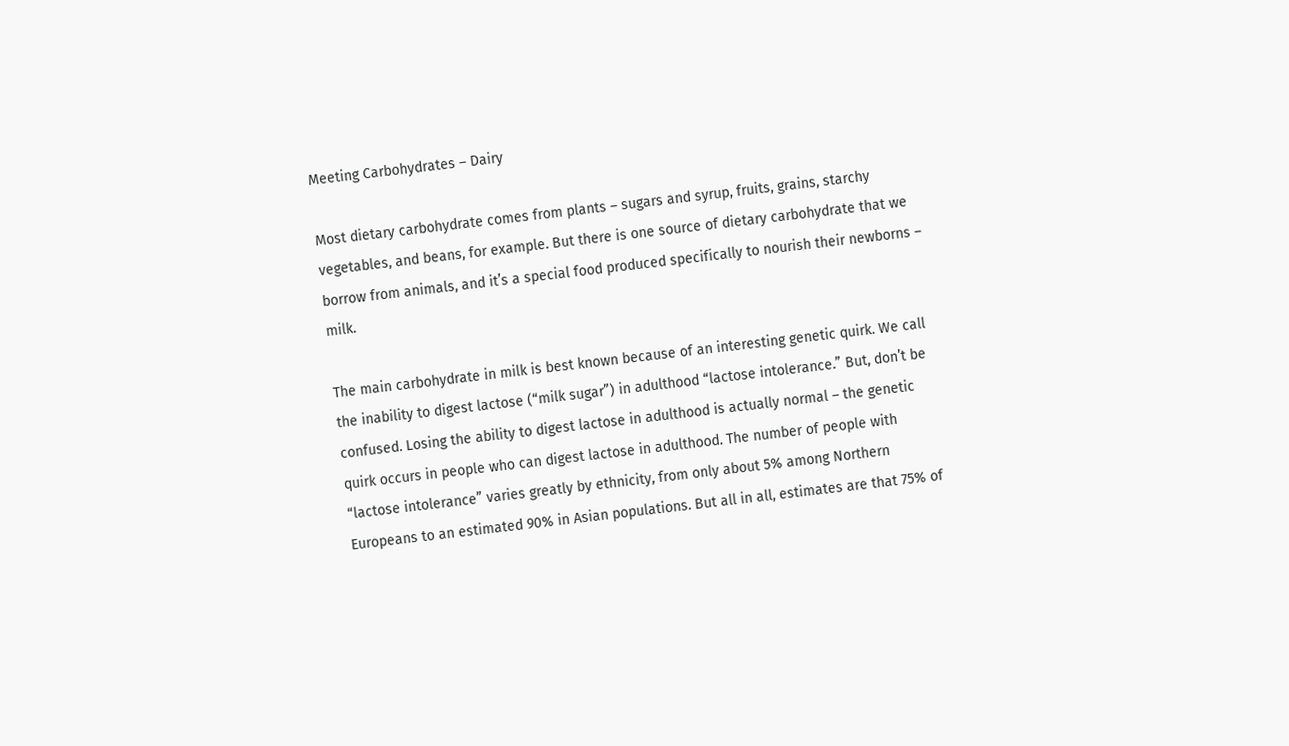Meeting Carbohydrates – Dairy

Most dietary carbohydrate comes from plants – sugars and syrup, fruits, grains, starchy vegetables, and beans, for example. But there is one source of dietary carbohydrate that we borrow from animals, and it’s a special food produced specifically to nourish their newborns – milk.

The main carbohydrate in milk is best known because of an interesting genetic quirk. We call the inability to digest lactose (“milk sugar”) in adulthood “lactose intolerance.” But, don’t be confused. Losing the ability to digest lactose in adulthood is actually normal – the genetic quirk occurs in people who can digest lactose in adulthood. The number of people with “lactose intolerance” varies greatly by ethnicity, from only about 5% among Northern Europeans to an estimated 90% in Asian populations. But all in all, estimates are that 75% of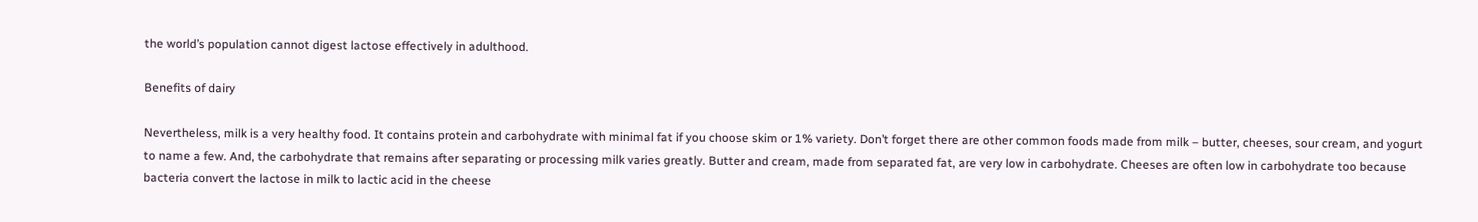the world’s population cannot digest lactose effectively in adulthood.

Benefits of dairy

Nevertheless, milk is a very healthy food. It contains protein and carbohydrate with minimal fat if you choose skim or 1% variety. Don’t forget there are other common foods made from milk – butter, cheeses, sour cream, and yogurt to name a few. And, the carbohydrate that remains after separating or processing milk varies greatly. Butter and cream, made from separated fat, are very low in carbohydrate. Cheeses are often low in carbohydrate too because bacteria convert the lactose in milk to lactic acid in the cheese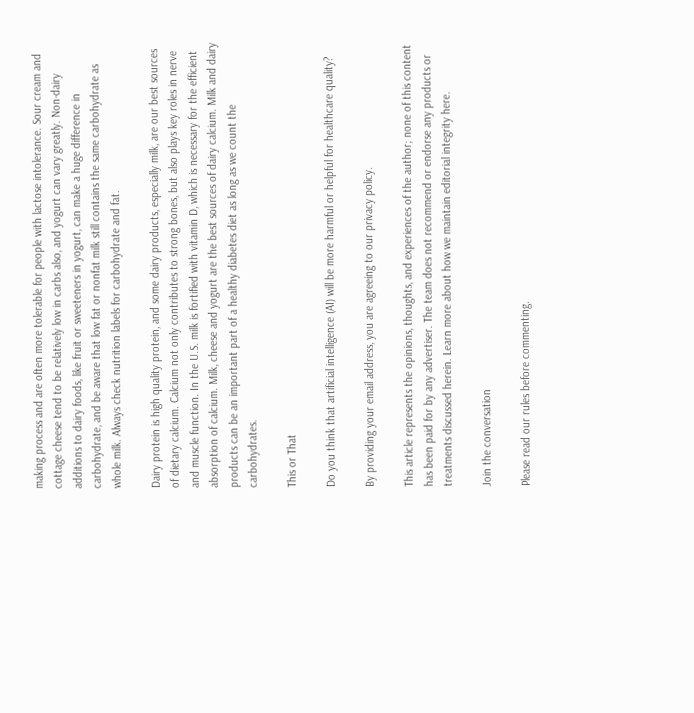making process and are often more tolerable for people with lactose intolerance. Sour cream and cottage cheese tend to be relatively low in carbs also, and yogurt can vary greatly. Non-dairy additions to dairy foods, like fruit or sweeteners in yogurt, can make a huge difference in carbohydrate, and be aware that low fat or nonfat milk still contains the same carbohydrate as whole milk. Always check nutrition labels for carbohydrate and fat.

Dairy protein is high quality protein, and some dairy products, especially milk, are our best sources of dietary calcium. Calcium not only contributes to strong bones, but also plays key roles in nerve and muscle function. In the U.S. milk is fortified with vitamin D, which is necessary for the efficient absorption of calcium. Milk, cheese and yogurt are the best sources of dairy calcium. Milk and dairy products can be an important part of a healthy diabetes diet as long as we count the carbohydrates.

This or That

Do you think that artificial intelligence (AI) will be more harmful or helpful for healthcare quality?

By providing your email address, you are agreeing to our privacy policy.

This article represents the opinions, thoughts, and experiences of the author; none of this content has been paid for by any advertiser. The team does not recommend or endorse any products or treatments discussed herein. Learn more about how we maintain editorial integrity here.

Join the conversation

Please read our rules before commenting.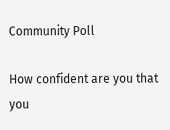Community Poll

How confident are you that you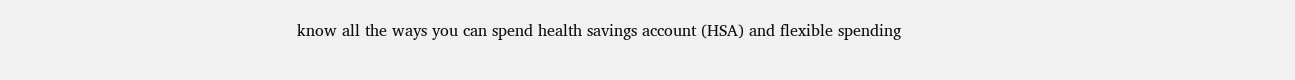know all the ways you can spend health savings account (HSA) and flexible spending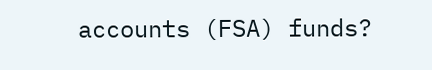accounts (FSA) funds?